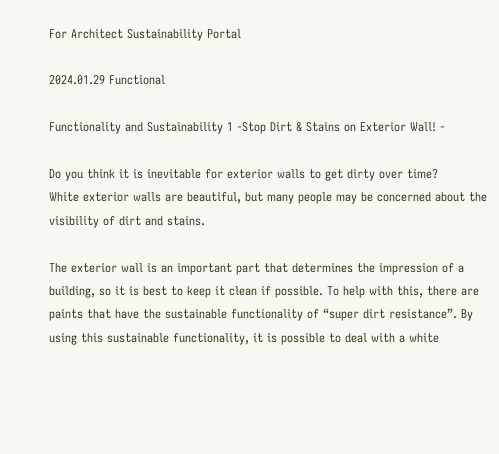For Architect Sustainability Portal

2024.01.29 Functional

Functionality and Sustainability 1 -Stop Dirt & Stains on Exterior Wall! -

Do you think it is inevitable for exterior walls to get dirty over time?
White exterior walls are beautiful, but many people may be concerned about the visibility of dirt and stains.

The exterior wall is an important part that determines the impression of a building, so it is best to keep it clean if possible. To help with this, there are paints that have the sustainable functionality of “super dirt resistance”. By using this sustainable functionality, it is possible to deal with a white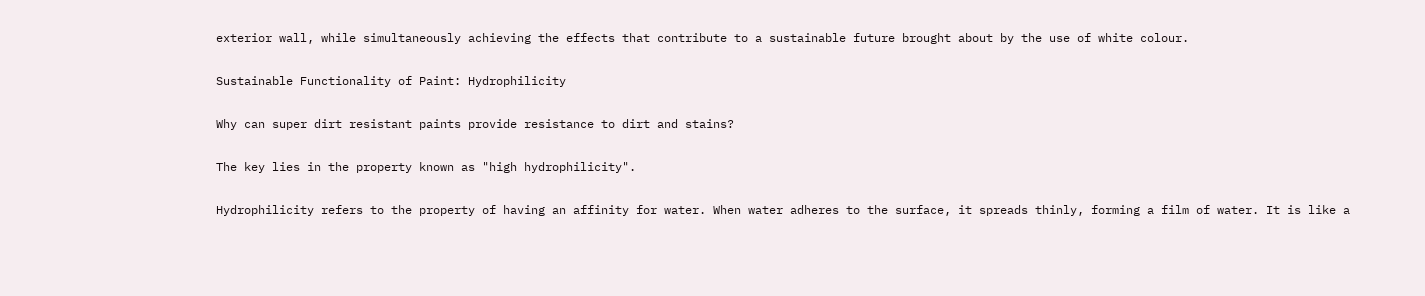exterior wall, while simultaneously achieving the effects that contribute to a sustainable future brought about by the use of white colour.

Sustainable Functionality of Paint: Hydrophilicity

Why can super dirt resistant paints provide resistance to dirt and stains?

The key lies in the property known as "high hydrophilicity".

Hydrophilicity refers to the property of having an affinity for water. When water adheres to the surface, it spreads thinly, forming a film of water. It is like a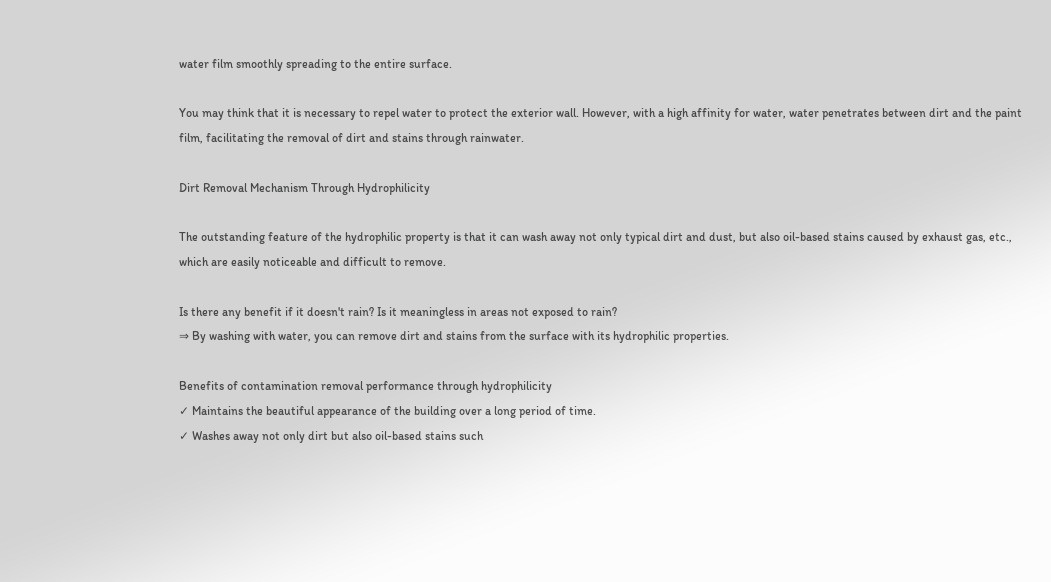water film smoothly spreading to the entire surface.

You may think that it is necessary to repel water to protect the exterior wall. However, with a high affinity for water, water penetrates between dirt and the paint film, facilitating the removal of dirt and stains through rainwater.

Dirt Removal Mechanism Through Hydrophilicity

The outstanding feature of the hydrophilic property is that it can wash away not only typical dirt and dust, but also oil-based stains caused by exhaust gas, etc., which are easily noticeable and difficult to remove.

Is there any benefit if it doesn't rain? Is it meaningless in areas not exposed to rain?
⇒ By washing with water, you can remove dirt and stains from the surface with its hydrophilic properties.

Benefits of contamination removal performance through hydrophilicity
✓ Maintains the beautiful appearance of the building over a long period of time.
✓ Washes away not only dirt but also oil-based stains such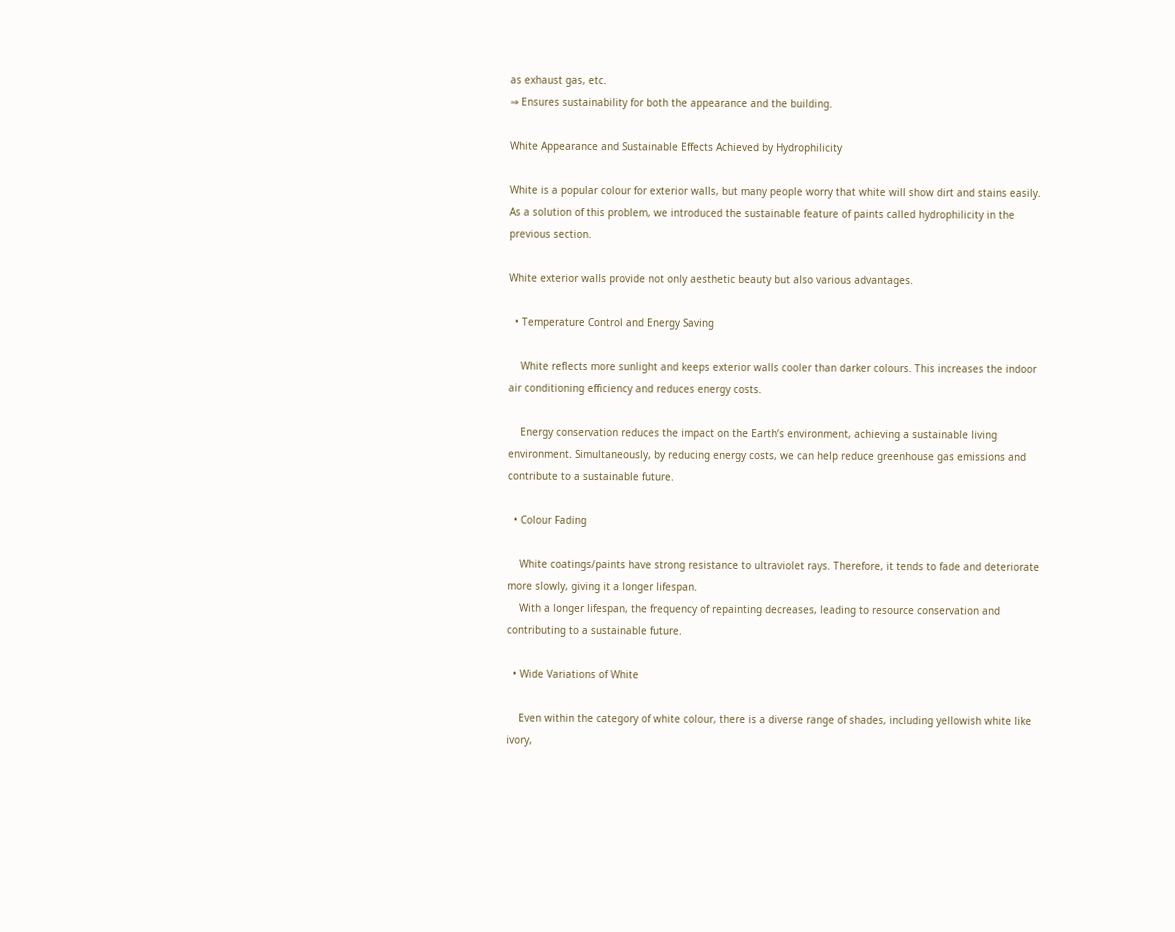as exhaust gas, etc.
⇒ Ensures sustainability for both the appearance and the building.

White Appearance and Sustainable Effects Achieved by Hydrophilicity

White is a popular colour for exterior walls, but many people worry that white will show dirt and stains easily. As a solution of this problem, we introduced the sustainable feature of paints called hydrophilicity in the previous section.

White exterior walls provide not only aesthetic beauty but also various advantages.

  • Temperature Control and Energy Saving

    White reflects more sunlight and keeps exterior walls cooler than darker colours. This increases the indoor air conditioning efficiency and reduces energy costs.

    Energy conservation reduces the impact on the Earth’s environment, achieving a sustainable living environment. Simultaneously, by reducing energy costs, we can help reduce greenhouse gas emissions and contribute to a sustainable future.

  • Colour Fading

    White coatings/paints have strong resistance to ultraviolet rays. Therefore, it tends to fade and deteriorate more slowly, giving it a longer lifespan.
    With a longer lifespan, the frequency of repainting decreases, leading to resource conservation and contributing to a sustainable future.

  • Wide Variations of White

    Even within the category of white colour, there is a diverse range of shades, including yellowish white like ivory,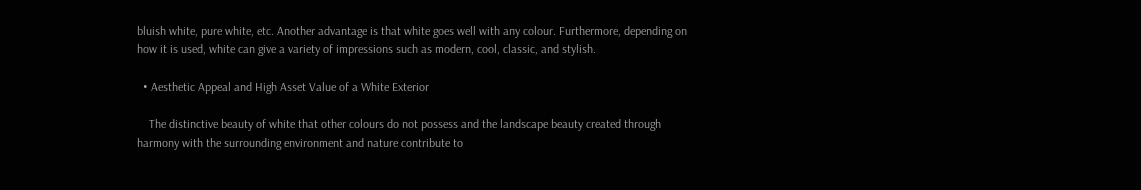bluish white, pure white, etc. Another advantage is that white goes well with any colour. Furthermore, depending on how it is used, white can give a variety of impressions such as modern, cool, classic, and stylish.

  • Aesthetic Appeal and High Asset Value of a White Exterior

    The distinctive beauty of white that other colours do not possess and the landscape beauty created through harmony with the surrounding environment and nature contribute to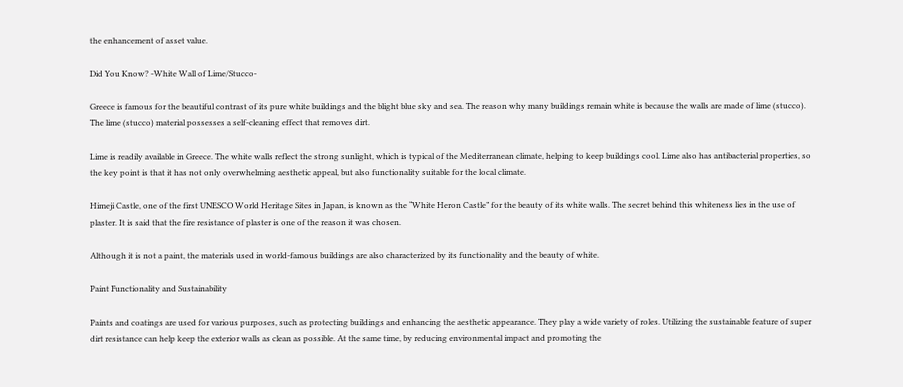the enhancement of asset value.

Did You Know? -White Wall of Lime/Stucco-

Greece is famous for the beautiful contrast of its pure white buildings and the blight blue sky and sea. The reason why many buildings remain white is because the walls are made of lime (stucco). The lime (stucco) material possesses a self-cleaning effect that removes dirt.

Lime is readily available in Greece. The white walls reflect the strong sunlight, which is typical of the Mediterranean climate, helping to keep buildings cool. Lime also has antibacterial properties, so the key point is that it has not only overwhelming aesthetic appeal, but also functionality suitable for the local climate.

Himeji Castle, one of the first UNESCO World Heritage Sites in Japan, is known as the “White Heron Castle” for the beauty of its white walls. The secret behind this whiteness lies in the use of plaster. It is said that the fire resistance of plaster is one of the reason it was chosen.

Although it is not a paint, the materials used in world-famous buildings are also characterized by its functionality and the beauty of white.

Paint Functionality and Sustainability

Paints and coatings are used for various purposes, such as protecting buildings and enhancing the aesthetic appearance. They play a wide variety of roles. Utilizing the sustainable feature of super dirt resistance can help keep the exterior walls as clean as possible. At the same time, by reducing environmental impact and promoting the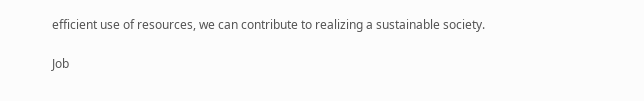efficient use of resources, we can contribute to realizing a sustainable society.

Job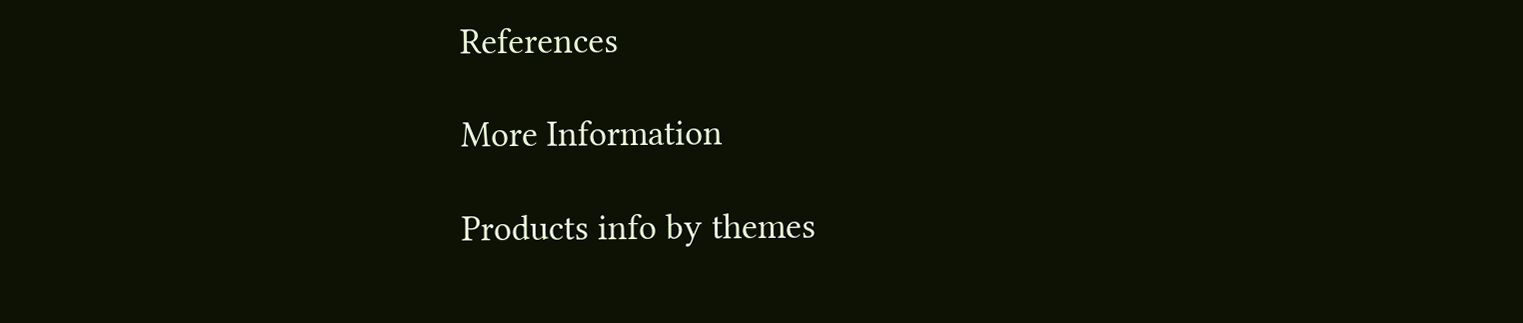References

More Information

Products info by themes